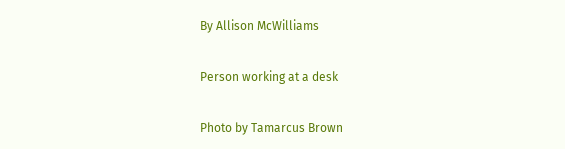By Allison McWilliams

Person working at a desk

Photo by Tamarcus Brown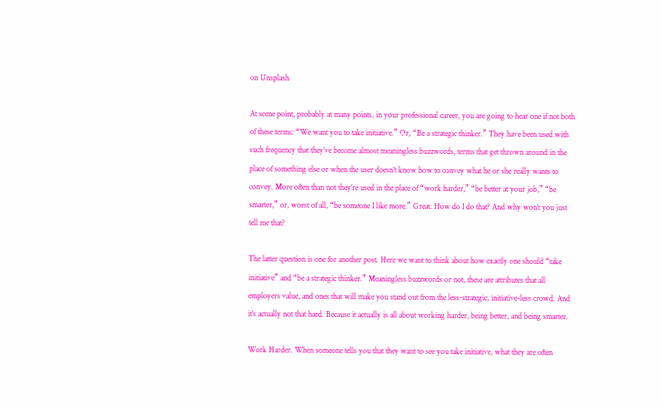on Unsplash

At some point, probably at many points, in your professional career, you are going to hear one if not both of these terms: “We want you to take initiative.” Or, “Be a strategic thinker.” They have been used with such frequency that they’ve become almost meaningless buzzwords, terms that get thrown around in the place of something else or when the user doesn’t know how to convey what he or she really wants to convey. More often than not they’re used in the place of “work harder,” “be better at your job,” “be smarter,” or, worst of all, “be someone I like more.” Great. How do I do that? And why won’t you just tell me that?

The latter question is one for another post. Here we want to think about how exactly one should “take initiative” and “be a strategic thinker.” Meaningless buzzwords or not, these are attributes that all employers value, and ones that will make you stand out from the less-strategic, initiative-less crowd. And it’s actually not that hard. Because it actually is all about working harder, being better, and being smarter.

Work Harder. When someone tells you that they want to see you take initiative, what they are often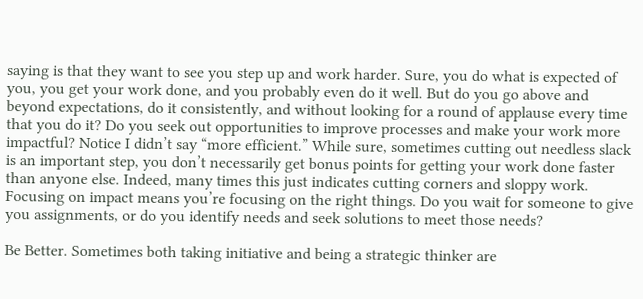saying is that they want to see you step up and work harder. Sure, you do what is expected of you, you get your work done, and you probably even do it well. But do you go above and beyond expectations, do it consistently, and without looking for a round of applause every time that you do it? Do you seek out opportunities to improve processes and make your work more impactful? Notice I didn’t say “more efficient.” While sure, sometimes cutting out needless slack is an important step, you don’t necessarily get bonus points for getting your work done faster than anyone else. Indeed, many times this just indicates cutting corners and sloppy work. Focusing on impact means you’re focusing on the right things. Do you wait for someone to give you assignments, or do you identify needs and seek solutions to meet those needs?

Be Better. Sometimes both taking initiative and being a strategic thinker are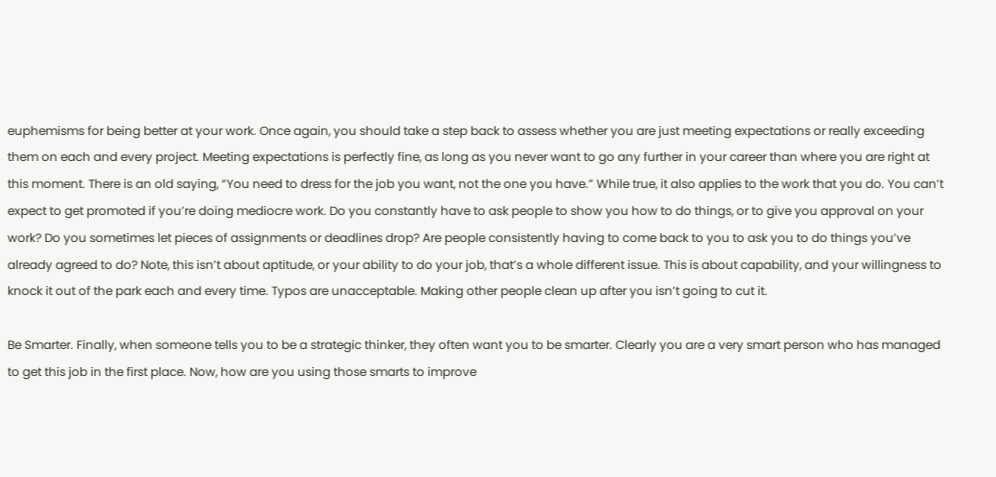euphemisms for being better at your work. Once again, you should take a step back to assess whether you are just meeting expectations or really exceeding them on each and every project. Meeting expectations is perfectly fine, as long as you never want to go any further in your career than where you are right at this moment. There is an old saying, “You need to dress for the job you want, not the one you have.” While true, it also applies to the work that you do. You can’t expect to get promoted if you’re doing mediocre work. Do you constantly have to ask people to show you how to do things, or to give you approval on your work? Do you sometimes let pieces of assignments or deadlines drop? Are people consistently having to come back to you to ask you to do things you’ve already agreed to do? Note, this isn’t about aptitude, or your ability to do your job, that’s a whole different issue. This is about capability, and your willingness to knock it out of the park each and every time. Typos are unacceptable. Making other people clean up after you isn’t going to cut it.

Be Smarter. Finally, when someone tells you to be a strategic thinker, they often want you to be smarter. Clearly you are a very smart person who has managed to get this job in the first place. Now, how are you using those smarts to improve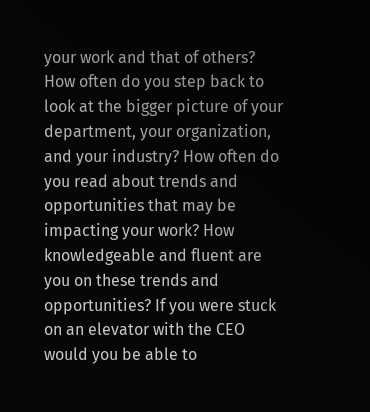your work and that of others? How often do you step back to look at the bigger picture of your department, your organization, and your industry? How often do you read about trends and opportunities that may be impacting your work? How knowledgeable and fluent are you on these trends and opportunities? If you were stuck on an elevator with the CEO would you be able to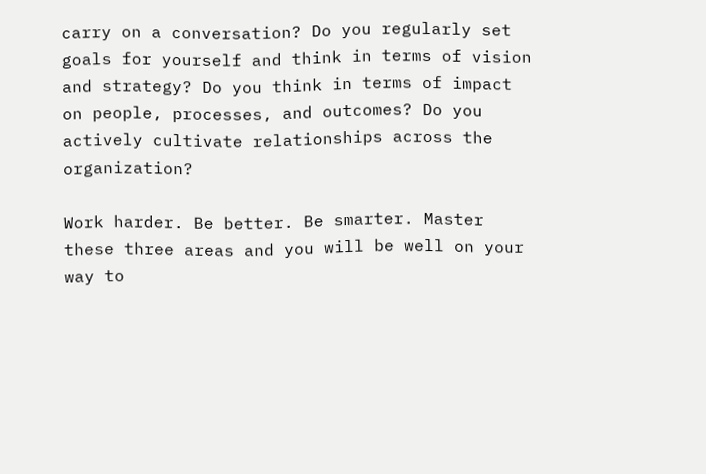carry on a conversation? Do you regularly set goals for yourself and think in terms of vision and strategy? Do you think in terms of impact on people, processes, and outcomes? Do you actively cultivate relationships across the organization?

Work harder. Be better. Be smarter. Master these three areas and you will be well on your way to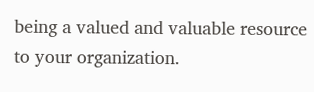being a valued and valuable resource to your organization.